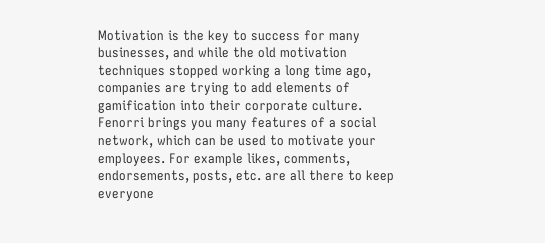Motivation is the key to success for many businesses, and while the old motivation techniques stopped working a long time ago, companies are trying to add elements of gamification into their corporate culture. Fenorri brings you many features of a social network, which can be used to motivate your employees. For example likes, comments, endorsements, posts, etc. are all there to keep everyone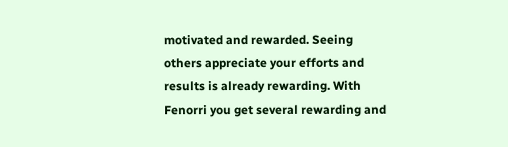motivated and rewarded. Seeing others appreciate your efforts and results is already rewarding. With Fenorri you get several rewarding and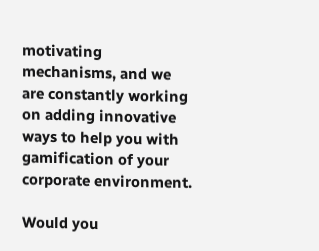motivating mechanisms, and we are constantly working on adding innovative ways to help you with gamification of your corporate environment.

Would you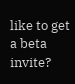like to get a beta invite?